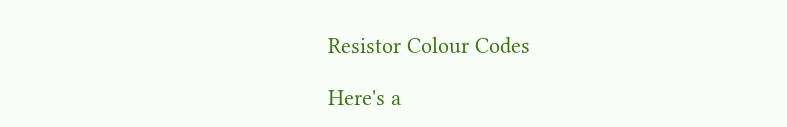Resistor Colour Codes

Here's a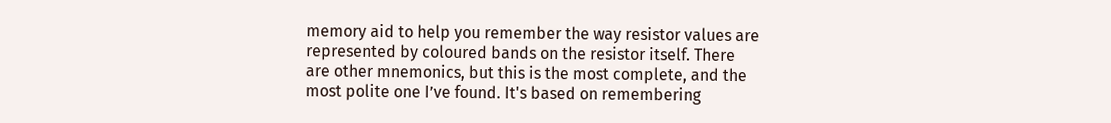memory aid to help you remember the way resistor values are represented by coloured bands on the resistor itself. There are other mnemonics, but this is the most complete, and the most polite one I’ve found. It's based on remembering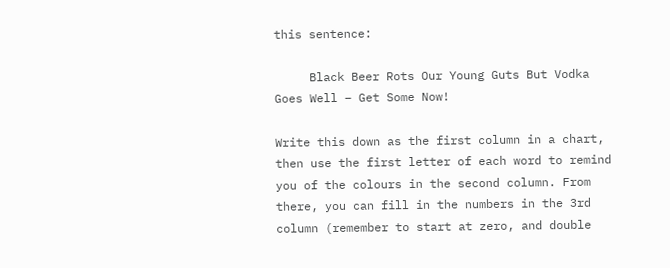this sentence:

     Black Beer Rots Our Young Guts But Vodka Goes Well – Get Some Now!

Write this down as the first column in a chart, then use the first letter of each word to remind you of the colours in the second column. From there, you can fill in the numbers in the 3rd column (remember to start at zero, and double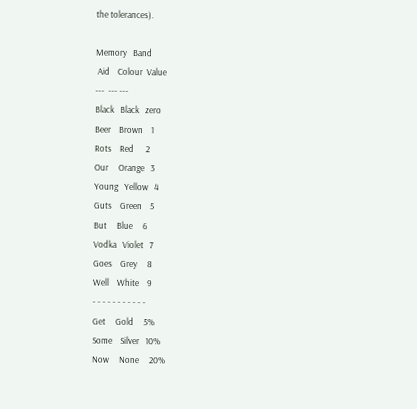the tolerances).

Memory   Band
 Aid    Colour  Value
---  --- ---
Black   Black   zero
Beer    Brown    1
Rots    Red      2
Our     Orange   3
Young   Yellow   4
Guts    Green    5
But     Blue     6
Vodka   Violet   7
Goes    Grey     8
Well    White    9
- - - - - - - - - - -
Get     Gold     5%
Some    Silver   10%
Now     None     20%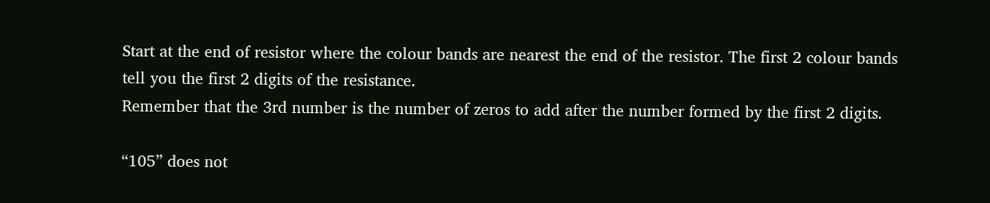Start at the end of resistor where the colour bands are nearest the end of the resistor. The first 2 colour bands tell you the first 2 digits of the resistance.
Remember that the 3rd number is the number of zeros to add after the number formed by the first 2 digits.

“105” does not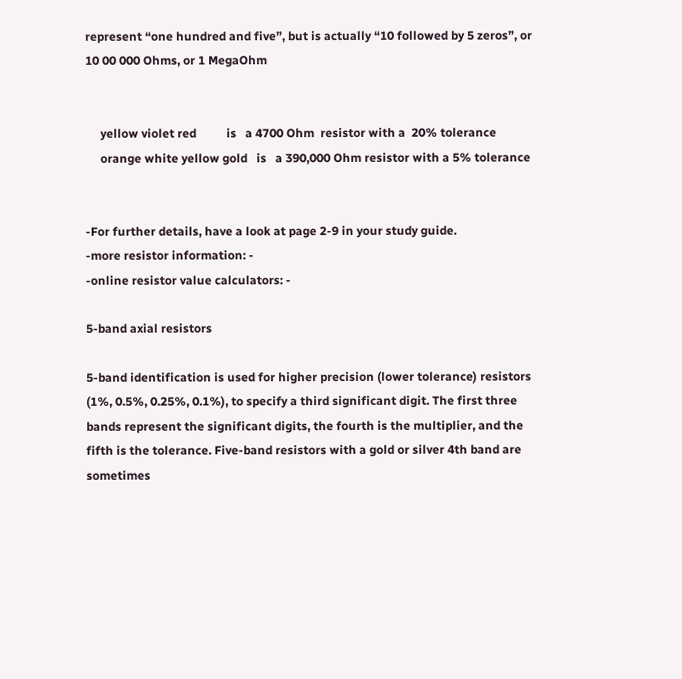represent “one hundred and five”, but is actually “10 followed by 5 zeros”, or 10 00 000 Ohms, or 1 MegaOhm


     yellow violet red          is   a 4700 Ohm  resistor with a  20% tolerance
     orange white yellow gold   is   a 390,000 Ohm resistor with a 5% tolerance


-For further details, have a look at page 2-9 in your study guide.
-more resistor information: -
-online resistor value calculators: -

5-band axial resistors

5-band identification is used for higher precision (lower tolerance) resistors (1%, 0.5%, 0.25%, 0.1%), to specify a third significant digit. The first three bands represent the significant digits, the fourth is the multiplier, and the fifth is the tolerance. Five-band resistors with a gold or silver 4th band are sometimes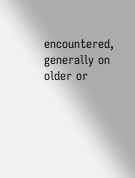encountered, generally on older or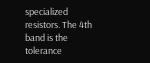specialized resistors. The 4th band is the tolerance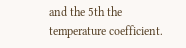and the 5th the temperature coefficient.